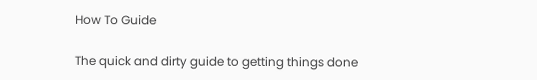How To Guide

The quick and dirty guide to getting things done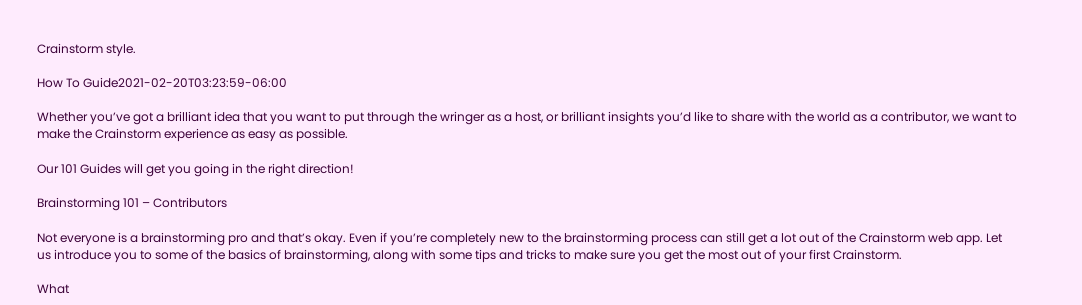Crainstorm style.

How To Guide2021-02-20T03:23:59-06:00

Whether you’ve got a brilliant idea that you want to put through the wringer as a host, or brilliant insights you’d like to share with the world as a contributor, we want to make the Crainstorm experience as easy as possible.

Our 101 Guides will get you going in the right direction!

Brainstorming 101 – Contributors

Not everyone is a brainstorming pro and that’s okay. Even if you’re completely new to the brainstorming process can still get a lot out of the Crainstorm web app. Let us introduce you to some of the basics of brainstorming, along with some tips and tricks to make sure you get the most out of your first Crainstorm.

What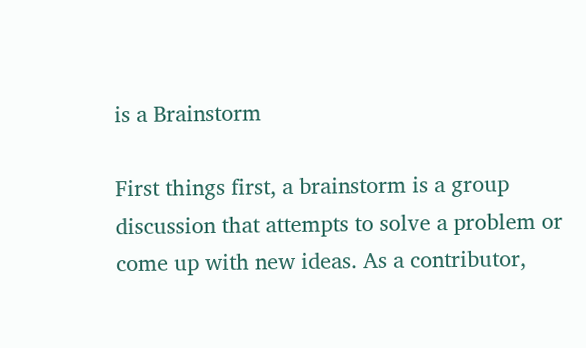is a Brainstorm

First things first, a brainstorm is a group discussion that attempts to solve a problem or come up with new ideas. As a contributor,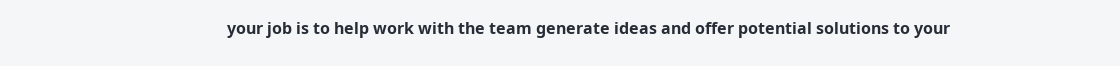your job is to help work with the team generate ideas and offer potential solutions to your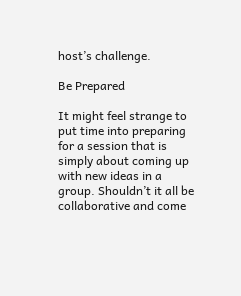host’s challenge.

Be Prepared

It might feel strange to put time into preparing for a session that is simply about coming up with new ideas in a group. Shouldn’t it all be collaborative and come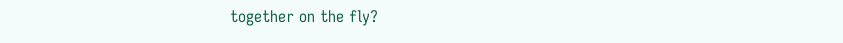together on the fly?